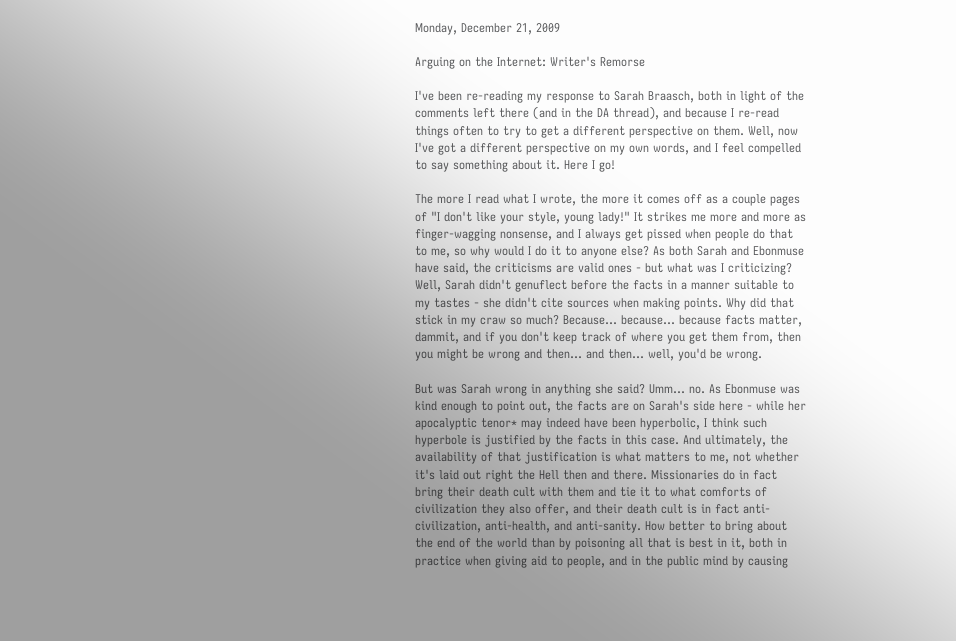Monday, December 21, 2009

Arguing on the Internet: Writer's Remorse

I've been re-reading my response to Sarah Braasch, both in light of the comments left there (and in the DA thread), and because I re-read things often to try to get a different perspective on them. Well, now I've got a different perspective on my own words, and I feel compelled to say something about it. Here I go!

The more I read what I wrote, the more it comes off as a couple pages of "I don't like your style, young lady!" It strikes me more and more as finger-wagging nonsense, and I always get pissed when people do that to me, so why would I do it to anyone else? As both Sarah and Ebonmuse have said, the criticisms are valid ones - but what was I criticizing? Well, Sarah didn't genuflect before the facts in a manner suitable to my tastes - she didn't cite sources when making points. Why did that stick in my craw so much? Because... because... because facts matter, dammit, and if you don't keep track of where you get them from, then you might be wrong and then... and then... well, you'd be wrong.

But was Sarah wrong in anything she said? Umm... no. As Ebonmuse was kind enough to point out, the facts are on Sarah's side here - while her apocalyptic tenor* may indeed have been hyperbolic, I think such hyperbole is justified by the facts in this case. And ultimately, the availability of that justification is what matters to me, not whether it's laid out right the Hell then and there. Missionaries do in fact bring their death cult with them and tie it to what comforts of civilization they also offer, and their death cult is in fact anti-civilization, anti-health, and anti-sanity. How better to bring about the end of the world than by poisoning all that is best in it, both in practice when giving aid to people, and in the public mind by causing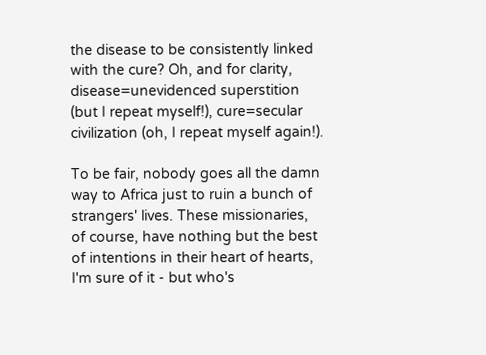the disease to be consistently linked with the cure? Oh, and for clarity, disease=unevidenced superstition (but I repeat myself!), cure=secular civilization (oh, I repeat myself again!).

To be fair, nobody goes all the damn way to Africa just to ruin a bunch of strangers' lives. These missionaries, of course, have nothing but the best of intentions in their heart of hearts, I'm sure of it - but who's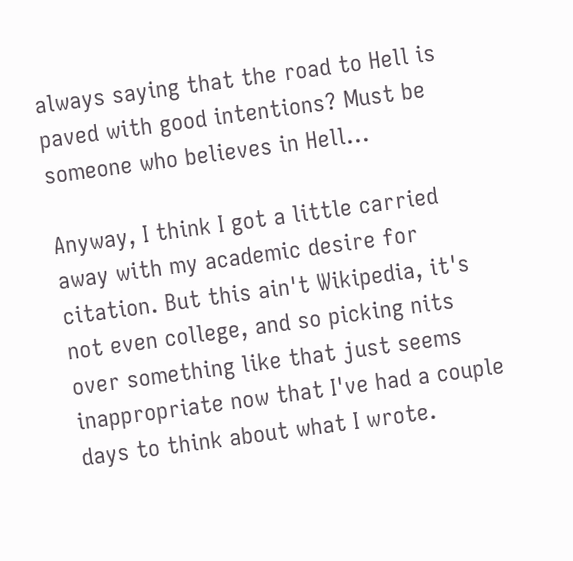always saying that the road to Hell is paved with good intentions? Must be someone who believes in Hell...

Anyway, I think I got a little carried away with my academic desire for citation. But this ain't Wikipedia, it's not even college, and so picking nits over something like that just seems inappropriate now that I've had a couple days to think about what I wrote.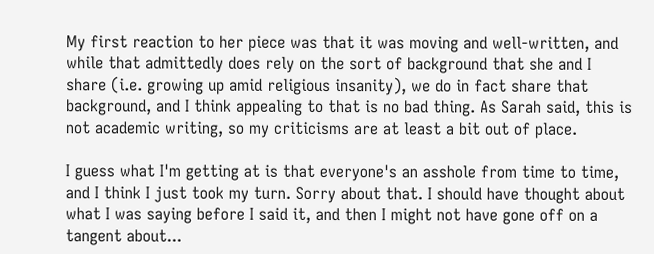My first reaction to her piece was that it was moving and well-written, and while that admittedly does rely on the sort of background that she and I share (i.e. growing up amid religious insanity), we do in fact share that background, and I think appealing to that is no bad thing. As Sarah said, this is not academic writing, so my criticisms are at least a bit out of place.

I guess what I'm getting at is that everyone's an asshole from time to time, and I think I just took my turn. Sorry about that. I should have thought about what I was saying before I said it, and then I might not have gone off on a tangent about...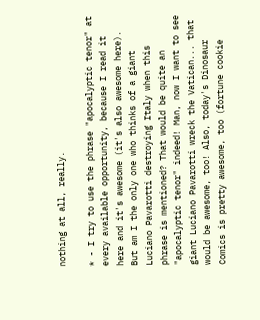nothing at all, really.

* - I try to use the phrase "apocalyptic tenor" at every available opportunity, because I read it here and it's awesome (it's also awesome here). But am I the only one who thinks of a giant Luciano Pavarotti destroying Italy when this phrase is mentioned? That would be quite an "apocalyptic tenor" indeed! Man, now I want to see giant Luciano Pavarotti wreck the Vatican... that would be awesome, too! Also, today's Dinosaur Comics is pretty awesome, too (fortune cookie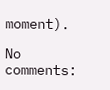moment).

No comments: